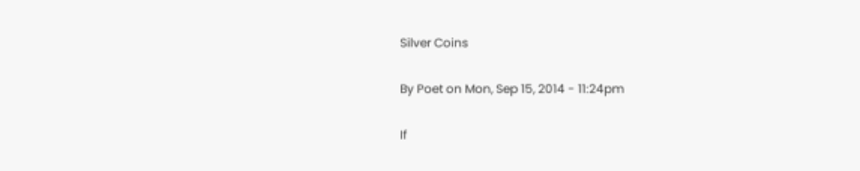Silver Coins

By Poet on Mon, Sep 15, 2014 - 11:24pm

If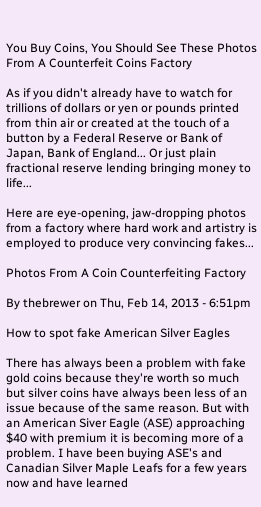You Buy Coins, You Should See These Photos From A Counterfeit Coins Factory

As if you didn't already have to watch for trillions of dollars or yen or pounds printed from thin air or created at the touch of a button by a Federal Reserve or Bank of Japan, Bank of England... Or just plain fractional reserve lending bringing money to life...

Here are eye-opening, jaw-dropping photos from a factory where hard work and artistry is employed to produce very convincing fakes...

Photos From A Coin Counterfeiting Factory

By thebrewer on Thu, Feb 14, 2013 - 6:51pm

How to spot fake American Silver Eagles

There has always been a problem with fake gold coins because they're worth so much but silver coins have always been less of an issue because of the same reason. But with an American Siver Eagle (ASE) approaching $40 with premium it is becoming more of a problem. I have been buying ASE's and Canadian Silver Maple Leafs for a few years now and have learned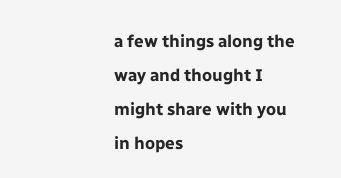a few things along the way and thought I might share with you in hopes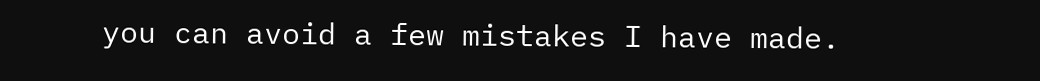you can avoid a few mistakes I have made.